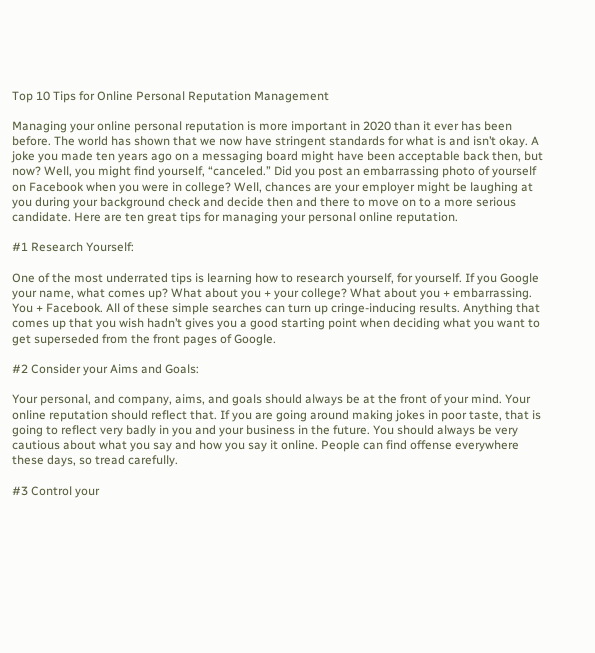Top 10 Tips for Online Personal Reputation Management

Managing your online personal reputation is more important in 2020 than it ever has been before. The world has shown that we now have stringent standards for what is and isn’t okay. A joke you made ten years ago on a messaging board might have been acceptable back then, but now? Well, you might find yourself, “canceled.” Did you post an embarrassing photo of yourself on Facebook when you were in college? Well, chances are your employer might be laughing at you during your background check and decide then and there to move on to a more serious candidate. Here are ten great tips for managing your personal online reputation.

#1 Research Yourself:

One of the most underrated tips is learning how to research yourself, for yourself. If you Google your name, what comes up? What about you + your college? What about you + embarrassing. You + Facebook. All of these simple searches can turn up cringe-inducing results. Anything that comes up that you wish hadn’t gives you a good starting point when deciding what you want to get superseded from the front pages of Google.

#2 Consider your Aims and Goals:

Your personal, and company, aims, and goals should always be at the front of your mind. Your online reputation should reflect that. If you are going around making jokes in poor taste, that is going to reflect very badly in you and your business in the future. You should always be very cautious about what you say and how you say it online. People can find offense everywhere these days, so tread carefully.

#3 Control your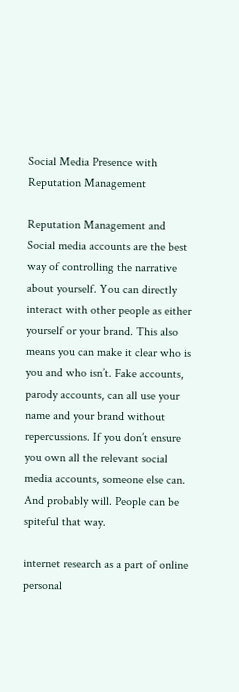Social Media Presence with Reputation Management

Reputation Management and Social media accounts are the best way of controlling the narrative about yourself. You can directly interact with other people as either yourself or your brand. This also means you can make it clear who is you and who isn’t. Fake accounts, parody accounts, can all use your name and your brand without repercussions. If you don’t ensure you own all the relevant social media accounts, someone else can. And probably will. People can be spiteful that way.

internet research as a part of online personal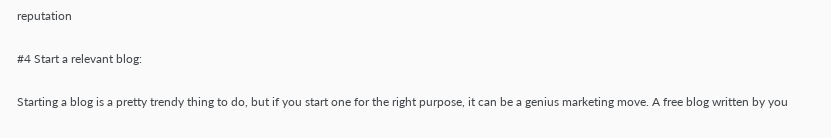reputation

#4 Start a relevant blog:

Starting a blog is a pretty trendy thing to do, but if you start one for the right purpose, it can be a genius marketing move. A free blog written by you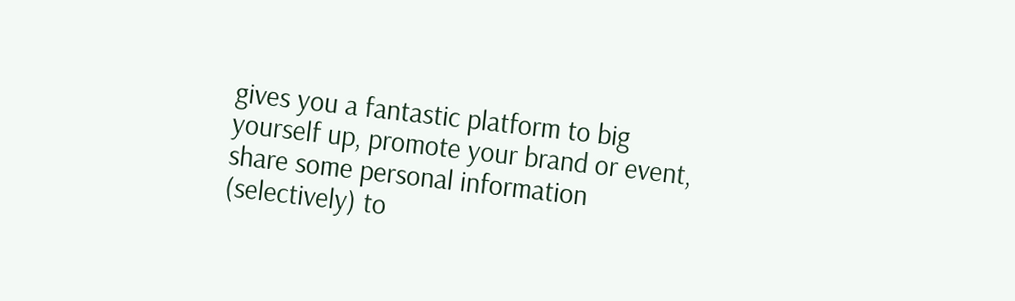gives you a fantastic platform to big yourself up, promote your brand or event, share some personal information (selectively) to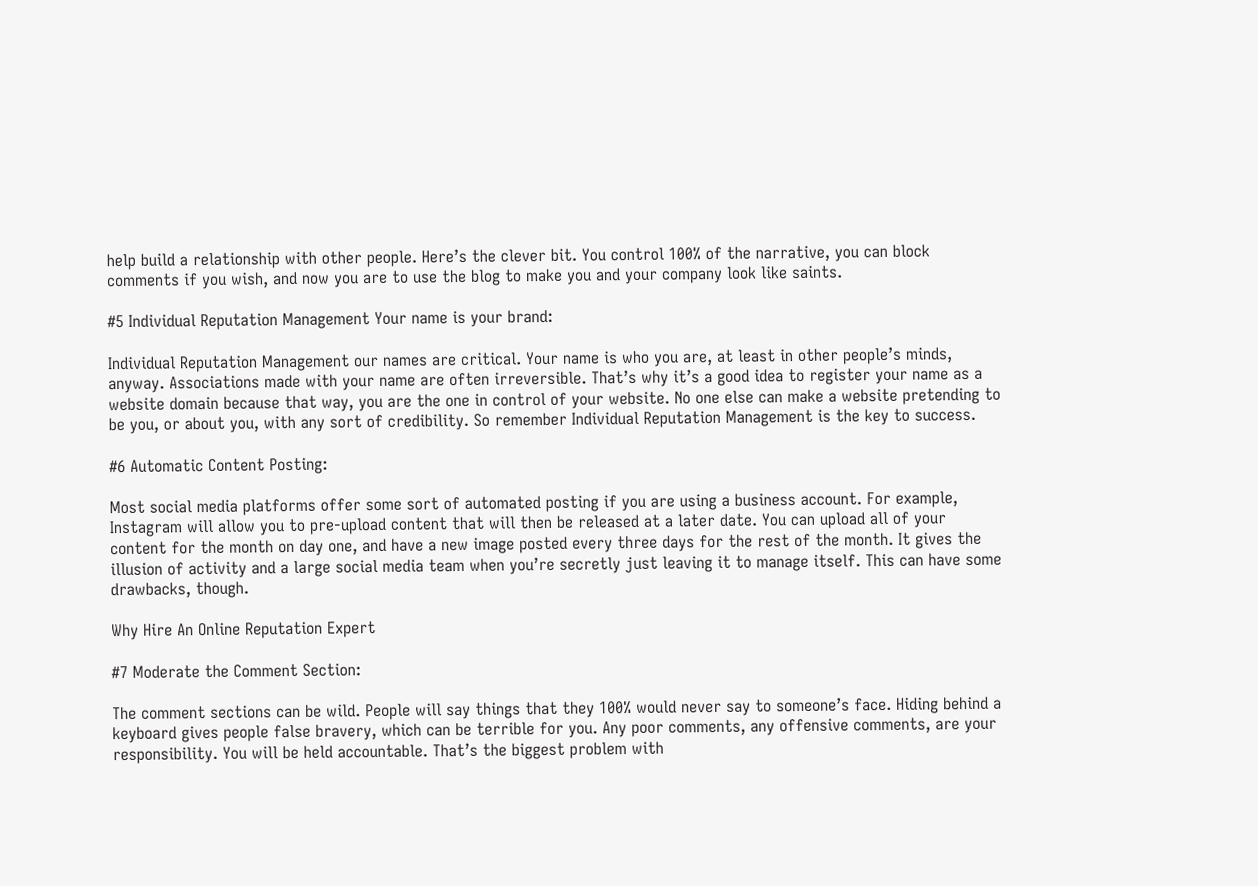help build a relationship with other people. Here’s the clever bit. You control 100% of the narrative, you can block comments if you wish, and now you are to use the blog to make you and your company look like saints.

#5 Individual Reputation Management Your name is your brand:

Individual Reputation Management our names are critical. Your name is who you are, at least in other people’s minds, anyway. Associations made with your name are often irreversible. That’s why it’s a good idea to register your name as a website domain because that way, you are the one in control of your website. No one else can make a website pretending to be you, or about you, with any sort of credibility. So remember Individual Reputation Management is the key to success.

#6 Automatic Content Posting:

Most social media platforms offer some sort of automated posting if you are using a business account. For example, Instagram will allow you to pre-upload content that will then be released at a later date. You can upload all of your content for the month on day one, and have a new image posted every three days for the rest of the month. It gives the illusion of activity and a large social media team when you’re secretly just leaving it to manage itself. This can have some drawbacks, though.

Why Hire An Online Reputation Expert

#7 Moderate the Comment Section:

The comment sections can be wild. People will say things that they 100% would never say to someone’s face. Hiding behind a keyboard gives people false bravery, which can be terrible for you. Any poor comments, any offensive comments, are your responsibility. You will be held accountable. That’s the biggest problem with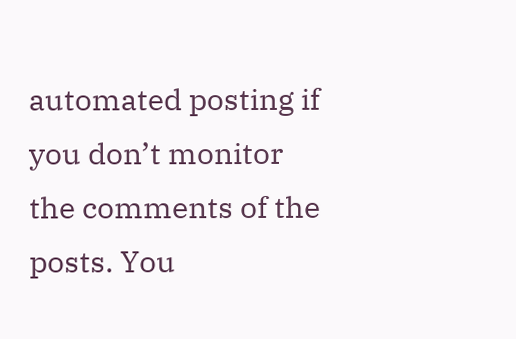automated posting if you don’t monitor the comments of the posts. You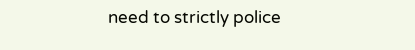need to strictly police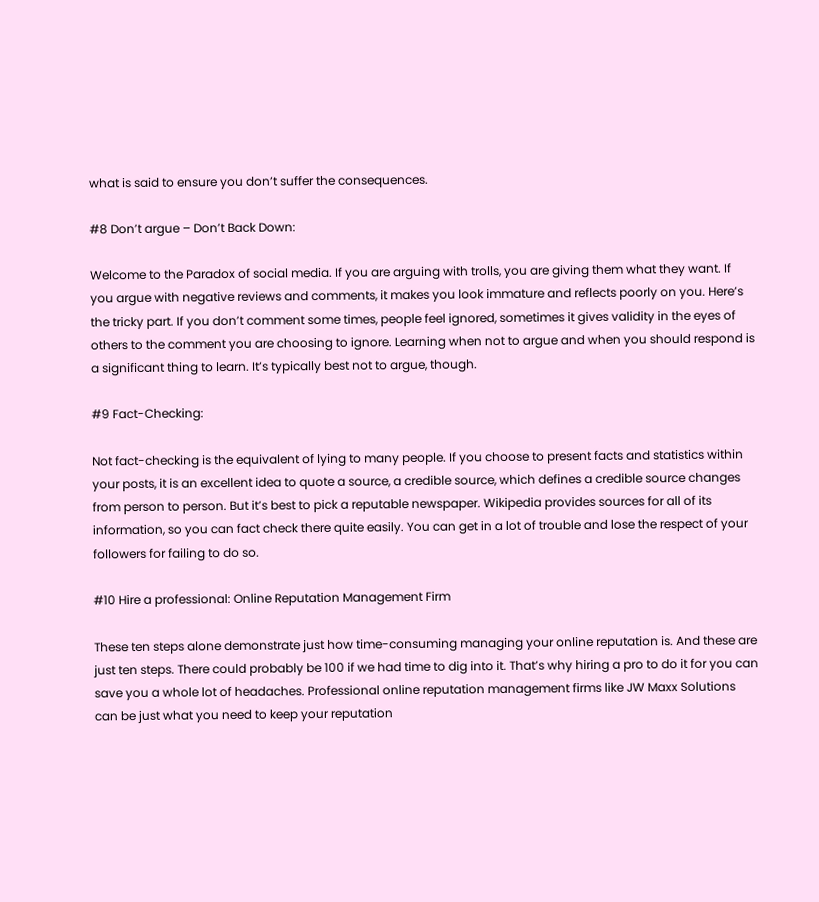what is said to ensure you don’t suffer the consequences.

#8 Don’t argue – Don’t Back Down:

Welcome to the Paradox of social media. If you are arguing with trolls, you are giving them what they want. If you argue with negative reviews and comments, it makes you look immature and reflects poorly on you. Here’s the tricky part. If you don’t comment some times, people feel ignored, sometimes it gives validity in the eyes of others to the comment you are choosing to ignore. Learning when not to argue and when you should respond is a significant thing to learn. It’s typically best not to argue, though.

#9 Fact-Checking:

Not fact-checking is the equivalent of lying to many people. If you choose to present facts and statistics within your posts, it is an excellent idea to quote a source, a credible source, which defines a credible source changes from person to person. But it’s best to pick a reputable newspaper. Wikipedia provides sources for all of its information, so you can fact check there quite easily. You can get in a lot of trouble and lose the respect of your followers for failing to do so.

#10 Hire a professional: Online Reputation Management Firm

These ten steps alone demonstrate just how time-consuming managing your online reputation is. And these are just ten steps. There could probably be 100 if we had time to dig into it. That’s why hiring a pro to do it for you can save you a whole lot of headaches. Professional online reputation management firms like JW Maxx Solutions can be just what you need to keep your reputation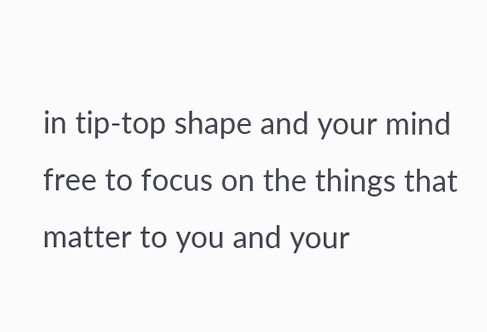in tip-top shape and your mind free to focus on the things that matter to you and your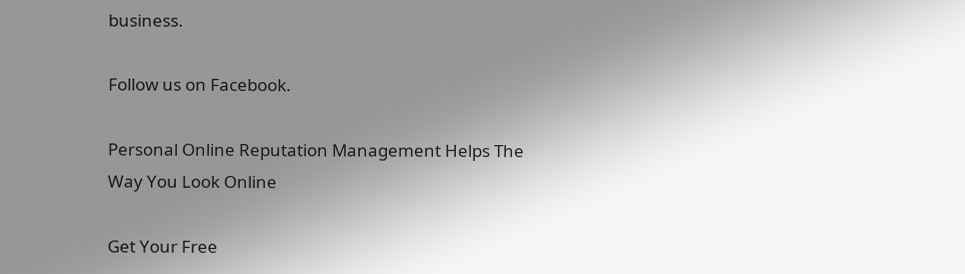business.

Follow us on Facebook.

Personal Online Reputation Management Helps The Way You Look Online

Get Your Free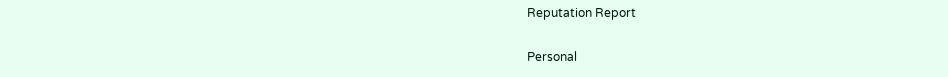Reputation Report

Personal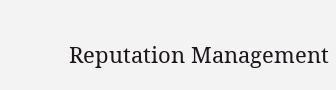Reputation Management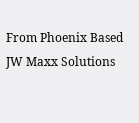From Phoenix Based JW Maxx Solutions